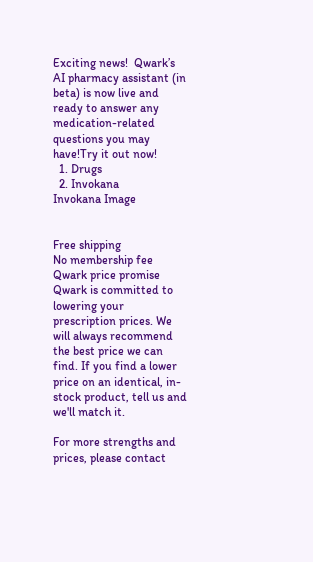Exciting news!  Qwark’s AI pharmacy assistant (in beta) is now live and ready to answer any medication-related questions you may have!Try it out now!
  1. Drugs
  2. Invokana
Invokana Image


Free shipping
No membership fee
Qwark price promise
Qwark is committed to lowering your prescription prices. We will always recommend the best price we can find. If you find a lower price on an identical, in-stock product, tell us and we'll match it.

For more strengths and prices, please contact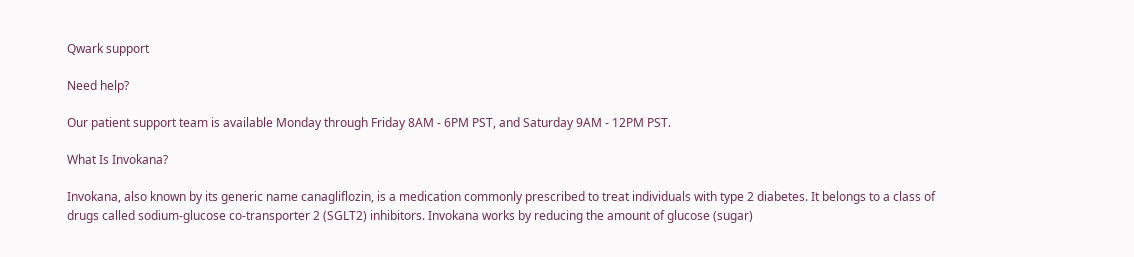Qwark support

Need help?

Our patient support team is available Monday through Friday 8AM - 6PM PST, and Saturday 9AM - 12PM PST.

What Is Invokana?

Invokana, also known by its generic name canagliflozin, is a medication commonly prescribed to treat individuals with type 2 diabetes. It belongs to a class of drugs called sodium-glucose co-transporter 2 (SGLT2) inhibitors. Invokana works by reducing the amount of glucose (sugar)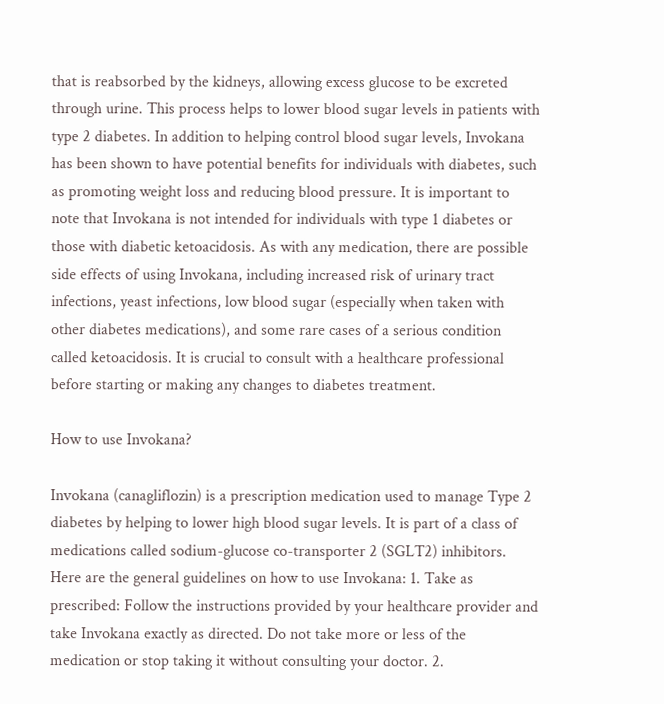that is reabsorbed by the kidneys, allowing excess glucose to be excreted through urine. This process helps to lower blood sugar levels in patients with type 2 diabetes. In addition to helping control blood sugar levels, Invokana has been shown to have potential benefits for individuals with diabetes, such as promoting weight loss and reducing blood pressure. It is important to note that Invokana is not intended for individuals with type 1 diabetes or those with diabetic ketoacidosis. As with any medication, there are possible side effects of using Invokana, including increased risk of urinary tract infections, yeast infections, low blood sugar (especially when taken with other diabetes medications), and some rare cases of a serious condition called ketoacidosis. It is crucial to consult with a healthcare professional before starting or making any changes to diabetes treatment.

How to use Invokana?

Invokana (canagliflozin) is a prescription medication used to manage Type 2 diabetes by helping to lower high blood sugar levels. It is part of a class of medications called sodium-glucose co-transporter 2 (SGLT2) inhibitors. Here are the general guidelines on how to use Invokana: 1. Take as prescribed: Follow the instructions provided by your healthcare provider and take Invokana exactly as directed. Do not take more or less of the medication or stop taking it without consulting your doctor. 2.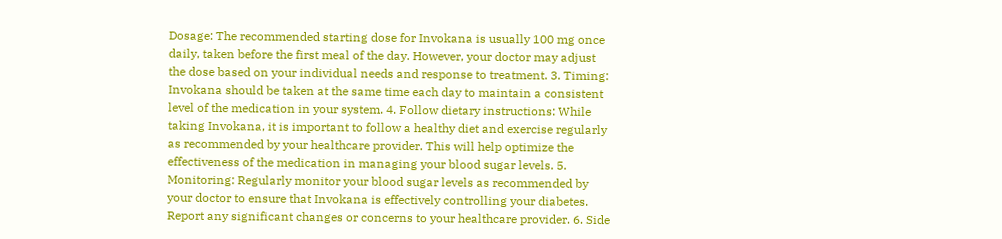Dosage: The recommended starting dose for Invokana is usually 100 mg once daily, taken before the first meal of the day. However, your doctor may adjust the dose based on your individual needs and response to treatment. 3. Timing: Invokana should be taken at the same time each day to maintain a consistent level of the medication in your system. 4. Follow dietary instructions: While taking Invokana, it is important to follow a healthy diet and exercise regularly as recommended by your healthcare provider. This will help optimize the effectiveness of the medication in managing your blood sugar levels. 5. Monitoring: Regularly monitor your blood sugar levels as recommended by your doctor to ensure that Invokana is effectively controlling your diabetes. Report any significant changes or concerns to your healthcare provider. 6. Side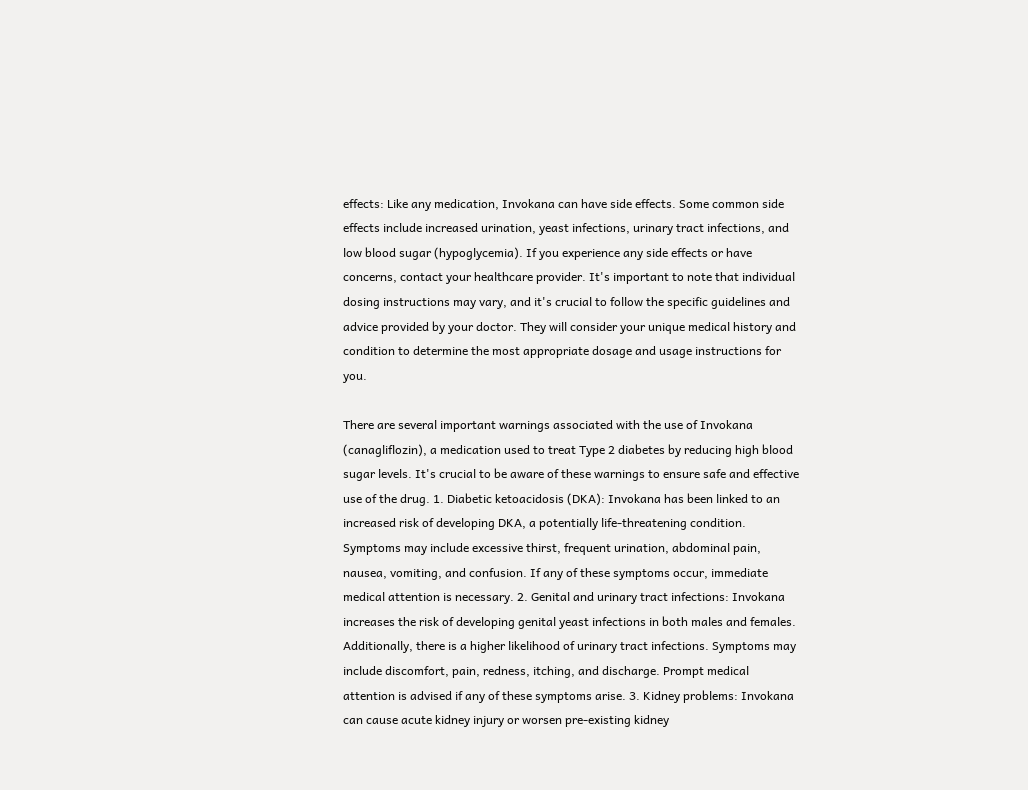effects: Like any medication, Invokana can have side effects. Some common side effects include increased urination, yeast infections, urinary tract infections, and low blood sugar (hypoglycemia). If you experience any side effects or have concerns, contact your healthcare provider. It's important to note that individual dosing instructions may vary, and it's crucial to follow the specific guidelines and advice provided by your doctor. They will consider your unique medical history and condition to determine the most appropriate dosage and usage instructions for you.

There are several important warnings associated with the use of Invokana (canagliflozin), a medication used to treat Type 2 diabetes by reducing high blood sugar levels. It's crucial to be aware of these warnings to ensure safe and effective use of the drug. 1. Diabetic ketoacidosis (DKA): Invokana has been linked to an increased risk of developing DKA, a potentially life-threatening condition. Symptoms may include excessive thirst, frequent urination, abdominal pain, nausea, vomiting, and confusion. If any of these symptoms occur, immediate medical attention is necessary. 2. Genital and urinary tract infections: Invokana increases the risk of developing genital yeast infections in both males and females. Additionally, there is a higher likelihood of urinary tract infections. Symptoms may include discomfort, pain, redness, itching, and discharge. Prompt medical attention is advised if any of these symptoms arise. 3. Kidney problems: Invokana can cause acute kidney injury or worsen pre-existing kidney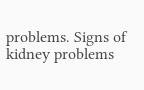problems. Signs of kidney problems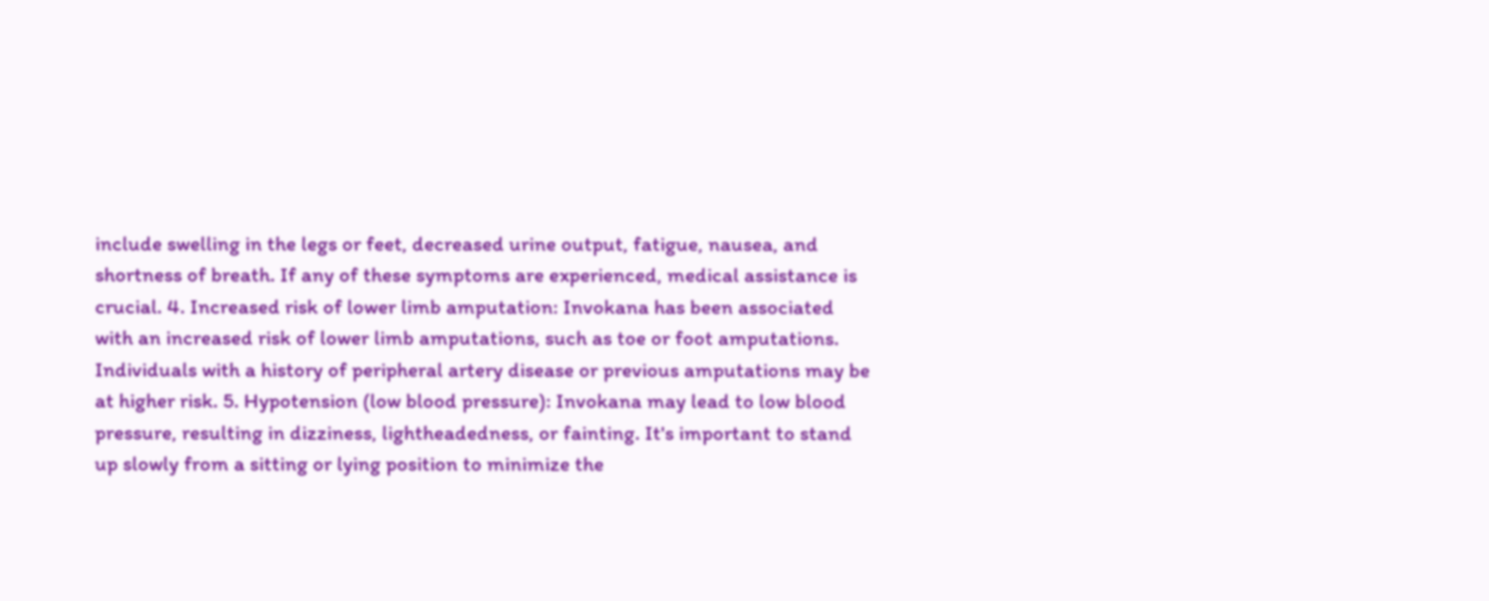include swelling in the legs or feet, decreased urine output, fatigue, nausea, and shortness of breath. If any of these symptoms are experienced, medical assistance is crucial. 4. Increased risk of lower limb amputation: Invokana has been associated with an increased risk of lower limb amputations, such as toe or foot amputations. Individuals with a history of peripheral artery disease or previous amputations may be at higher risk. 5. Hypotension (low blood pressure): Invokana may lead to low blood pressure, resulting in dizziness, lightheadedness, or fainting. It's important to stand up slowly from a sitting or lying position to minimize the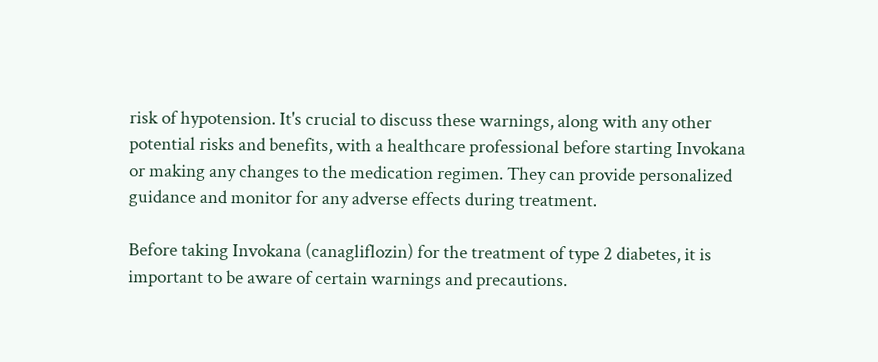risk of hypotension. It's crucial to discuss these warnings, along with any other potential risks and benefits, with a healthcare professional before starting Invokana or making any changes to the medication regimen. They can provide personalized guidance and monitor for any adverse effects during treatment.

Before taking Invokana (canagliflozin) for the treatment of type 2 diabetes, it is important to be aware of certain warnings and precautions.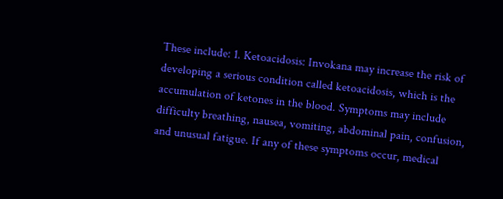These include: 1. Ketoacidosis: Invokana may increase the risk of developing a serious condition called ketoacidosis, which is the accumulation of ketones in the blood. Symptoms may include difficulty breathing, nausea, vomiting, abdominal pain, confusion, and unusual fatigue. If any of these symptoms occur, medical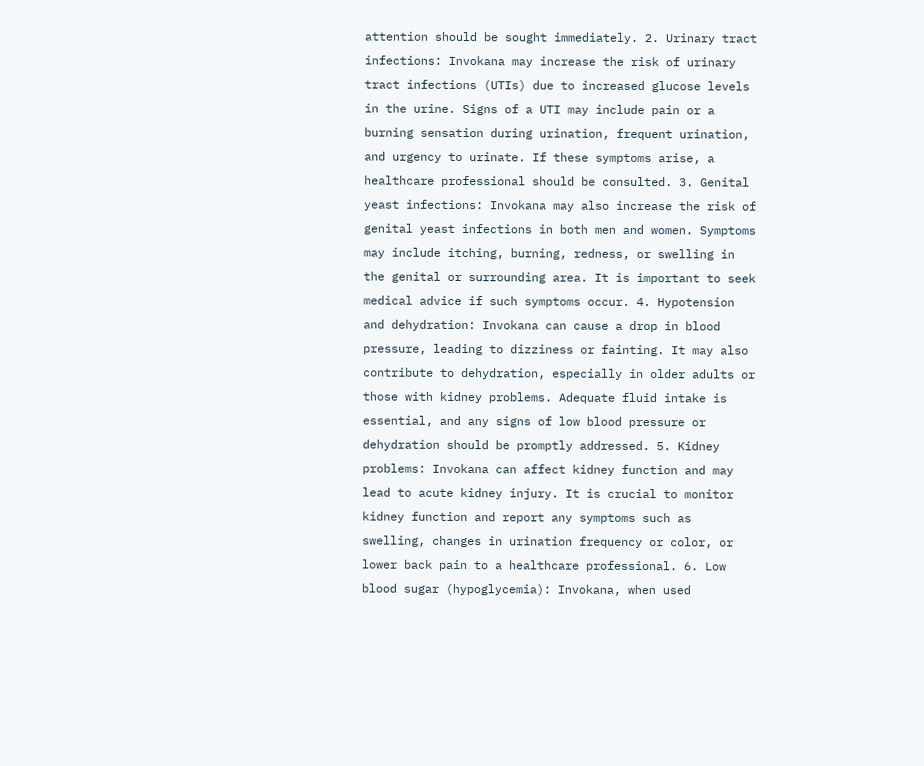attention should be sought immediately. 2. Urinary tract infections: Invokana may increase the risk of urinary tract infections (UTIs) due to increased glucose levels in the urine. Signs of a UTI may include pain or a burning sensation during urination, frequent urination, and urgency to urinate. If these symptoms arise, a healthcare professional should be consulted. 3. Genital yeast infections: Invokana may also increase the risk of genital yeast infections in both men and women. Symptoms may include itching, burning, redness, or swelling in the genital or surrounding area. It is important to seek medical advice if such symptoms occur. 4. Hypotension and dehydration: Invokana can cause a drop in blood pressure, leading to dizziness or fainting. It may also contribute to dehydration, especially in older adults or those with kidney problems. Adequate fluid intake is essential, and any signs of low blood pressure or dehydration should be promptly addressed. 5. Kidney problems: Invokana can affect kidney function and may lead to acute kidney injury. It is crucial to monitor kidney function and report any symptoms such as swelling, changes in urination frequency or color, or lower back pain to a healthcare professional. 6. Low blood sugar (hypoglycemia): Invokana, when used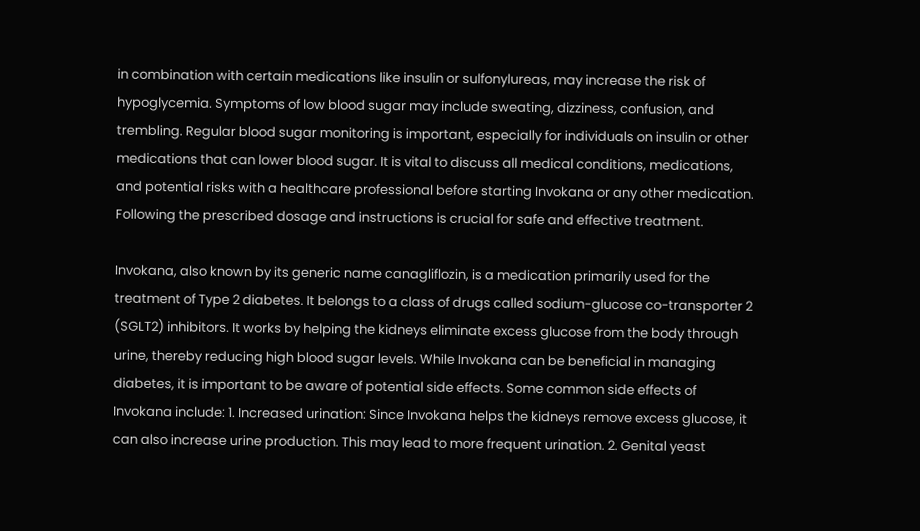in combination with certain medications like insulin or sulfonylureas, may increase the risk of hypoglycemia. Symptoms of low blood sugar may include sweating, dizziness, confusion, and trembling. Regular blood sugar monitoring is important, especially for individuals on insulin or other medications that can lower blood sugar. It is vital to discuss all medical conditions, medications, and potential risks with a healthcare professional before starting Invokana or any other medication. Following the prescribed dosage and instructions is crucial for safe and effective treatment.

Invokana, also known by its generic name canagliflozin, is a medication primarily used for the treatment of Type 2 diabetes. It belongs to a class of drugs called sodium-glucose co-transporter 2 (SGLT2) inhibitors. It works by helping the kidneys eliminate excess glucose from the body through urine, thereby reducing high blood sugar levels. While Invokana can be beneficial in managing diabetes, it is important to be aware of potential side effects. Some common side effects of Invokana include: 1. Increased urination: Since Invokana helps the kidneys remove excess glucose, it can also increase urine production. This may lead to more frequent urination. 2. Genital yeast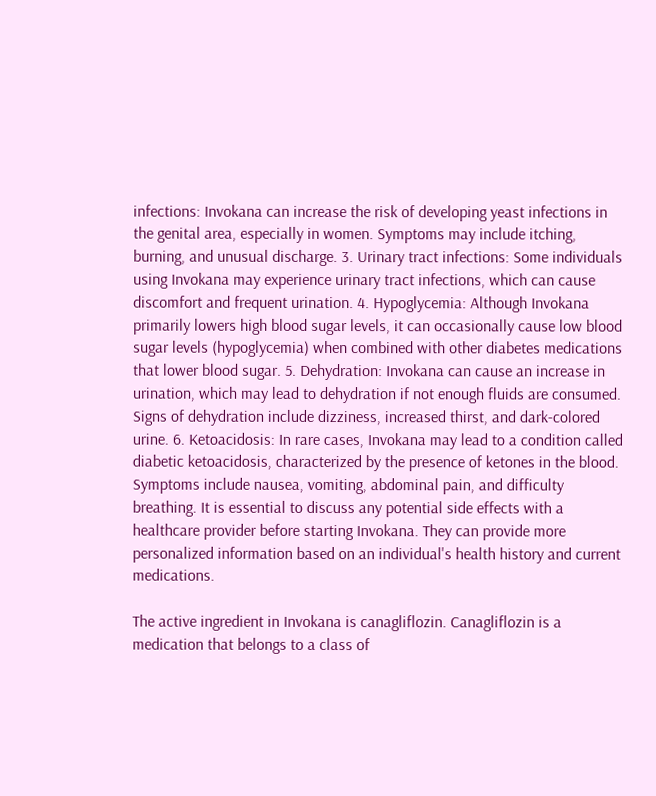infections: Invokana can increase the risk of developing yeast infections in the genital area, especially in women. Symptoms may include itching, burning, and unusual discharge. 3. Urinary tract infections: Some individuals using Invokana may experience urinary tract infections, which can cause discomfort and frequent urination. 4. Hypoglycemia: Although Invokana primarily lowers high blood sugar levels, it can occasionally cause low blood sugar levels (hypoglycemia) when combined with other diabetes medications that lower blood sugar. 5. Dehydration: Invokana can cause an increase in urination, which may lead to dehydration if not enough fluids are consumed. Signs of dehydration include dizziness, increased thirst, and dark-colored urine. 6. Ketoacidosis: In rare cases, Invokana may lead to a condition called diabetic ketoacidosis, characterized by the presence of ketones in the blood. Symptoms include nausea, vomiting, abdominal pain, and difficulty breathing. It is essential to discuss any potential side effects with a healthcare provider before starting Invokana. They can provide more personalized information based on an individual's health history and current medications.

The active ingredient in Invokana is canagliflozin. Canagliflozin is a medication that belongs to a class of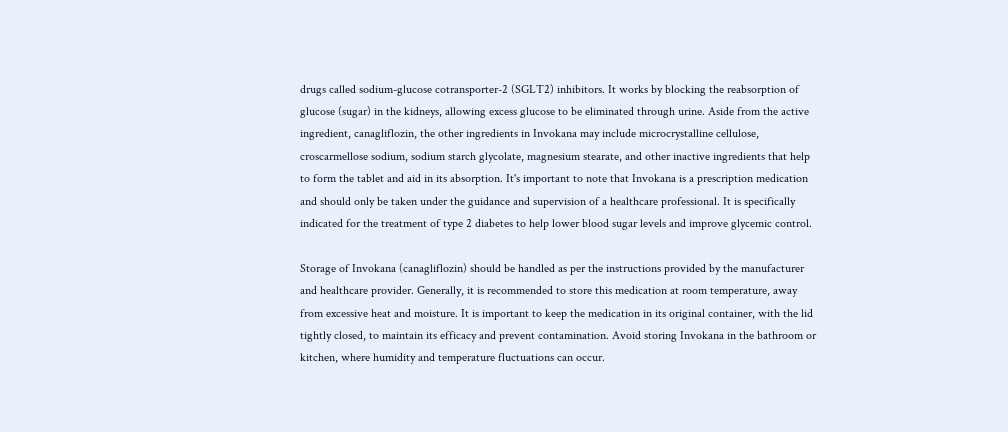drugs called sodium-glucose cotransporter-2 (SGLT2) inhibitors. It works by blocking the reabsorption of glucose (sugar) in the kidneys, allowing excess glucose to be eliminated through urine. Aside from the active ingredient, canagliflozin, the other ingredients in Invokana may include microcrystalline cellulose, croscarmellose sodium, sodium starch glycolate, magnesium stearate, and other inactive ingredients that help to form the tablet and aid in its absorption. It's important to note that Invokana is a prescription medication and should only be taken under the guidance and supervision of a healthcare professional. It is specifically indicated for the treatment of type 2 diabetes to help lower blood sugar levels and improve glycemic control.

Storage of Invokana (canagliflozin) should be handled as per the instructions provided by the manufacturer and healthcare provider. Generally, it is recommended to store this medication at room temperature, away from excessive heat and moisture. It is important to keep the medication in its original container, with the lid tightly closed, to maintain its efficacy and prevent contamination. Avoid storing Invokana in the bathroom or kitchen, where humidity and temperature fluctuations can occur.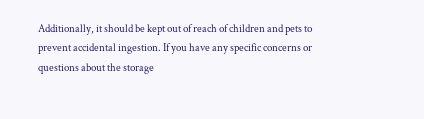Additionally, it should be kept out of reach of children and pets to prevent accidental ingestion. If you have any specific concerns or questions about the storage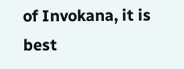of Invokana, it is best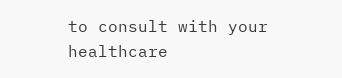to consult with your healthcare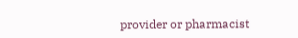provider or pharmacist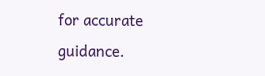for accurate guidance.